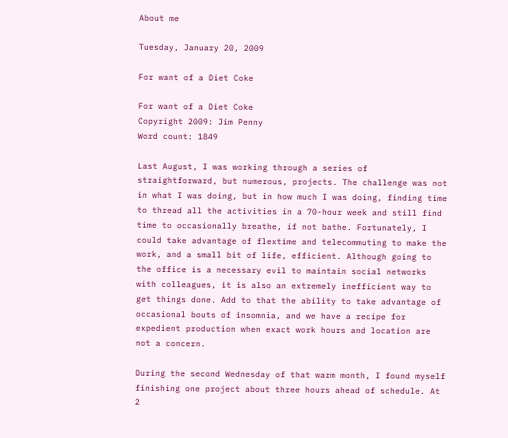About me

Tuesday, January 20, 2009

For want of a Diet Coke

For want of a Diet Coke
Copyright 2009: Jim Penny
Word count: 1849

Last August, I was working through a series of straightforward, but numerous, projects. The challenge was not in what I was doing, but in how much I was doing, finding time to thread all the activities in a 70-hour week and still find time to occasionally breathe, if not bathe. Fortunately, I could take advantage of flextime and telecommuting to make the work, and a small bit of life, efficient. Although going to the office is a necessary evil to maintain social networks with colleagues, it is also an extremely inefficient way to get things done. Add to that the ability to take advantage of occasional bouts of insomnia, and we have a recipe for expedient production when exact work hours and location are not a concern.

During the second Wednesday of that warm month, I found myself finishing one project about three hours ahead of schedule. At 2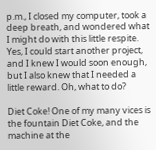p.m., I closed my computer, took a deep breath, and wondered what I might do with this little respite. Yes, I could start another project, and I knew I would soon enough, but I also knew that I needed a little reward. Oh, what to do?

Diet Coke! One of my many vices is the fountain Diet Coke, and the machine at the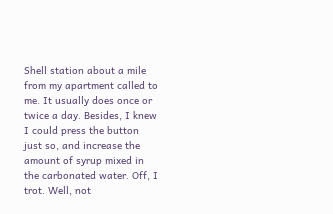Shell station about a mile from my apartment called to me. It usually does once or twice a day. Besides, I knew I could press the button just so, and increase the amount of syrup mixed in the carbonated water. Off, I trot. Well, not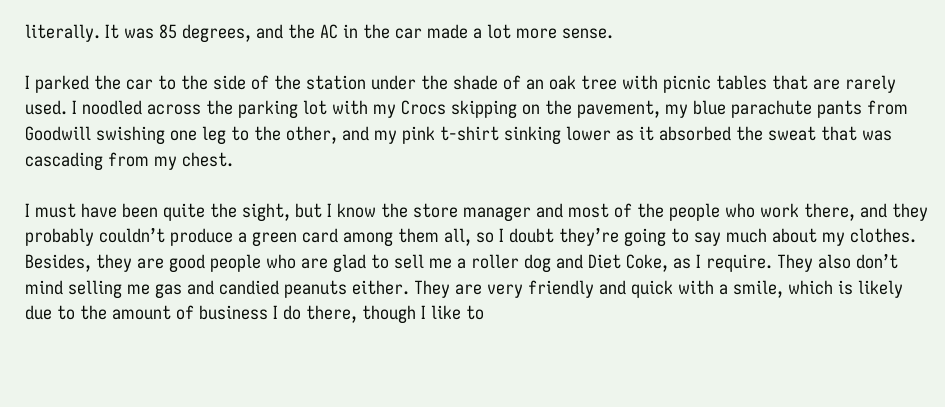literally. It was 85 degrees, and the AC in the car made a lot more sense.

I parked the car to the side of the station under the shade of an oak tree with picnic tables that are rarely used. I noodled across the parking lot with my Crocs skipping on the pavement, my blue parachute pants from Goodwill swishing one leg to the other, and my pink t-shirt sinking lower as it absorbed the sweat that was cascading from my chest.

I must have been quite the sight, but I know the store manager and most of the people who work there, and they probably couldn’t produce a green card among them all, so I doubt they’re going to say much about my clothes. Besides, they are good people who are glad to sell me a roller dog and Diet Coke, as I require. They also don’t mind selling me gas and candied peanuts either. They are very friendly and quick with a smile, which is likely due to the amount of business I do there, though I like to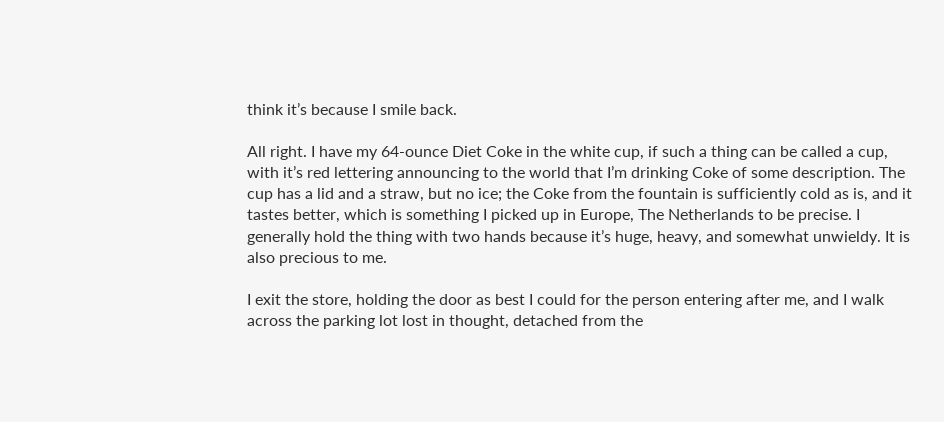think it’s because I smile back.

All right. I have my 64-ounce Diet Coke in the white cup, if such a thing can be called a cup, with it’s red lettering announcing to the world that I’m drinking Coke of some description. The cup has a lid and a straw, but no ice; the Coke from the fountain is sufficiently cold as is, and it tastes better, which is something I picked up in Europe, The Netherlands to be precise. I generally hold the thing with two hands because it’s huge, heavy, and somewhat unwieldy. It is also precious to me.

I exit the store, holding the door as best I could for the person entering after me, and I walk across the parking lot lost in thought, detached from the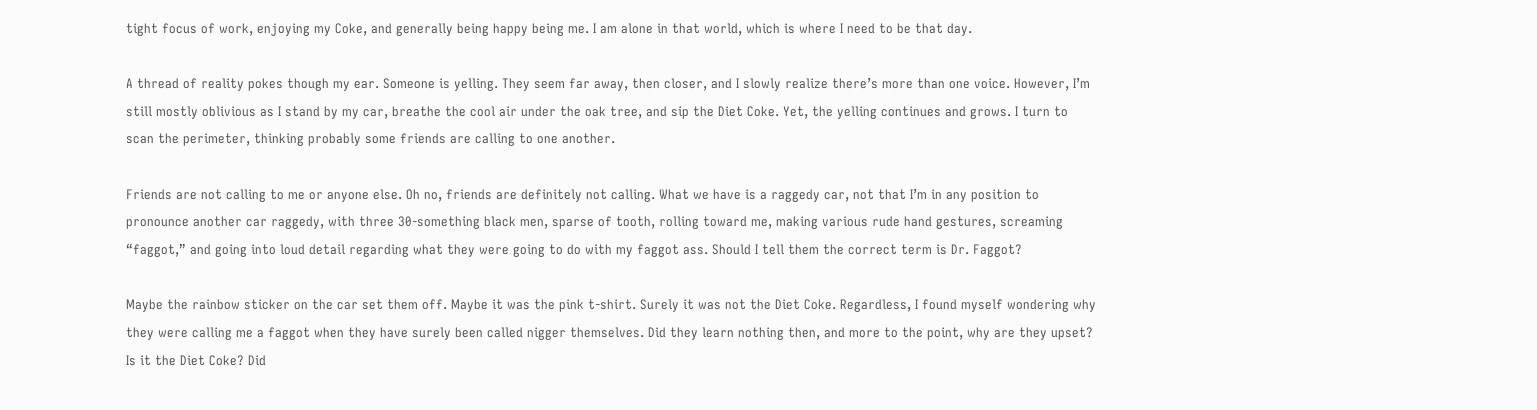tight focus of work, enjoying my Coke, and generally being happy being me. I am alone in that world, which is where I need to be that day.

A thread of reality pokes though my ear. Someone is yelling. They seem far away, then closer, and I slowly realize there’s more than one voice. However, I’m still mostly oblivious as I stand by my car, breathe the cool air under the oak tree, and sip the Diet Coke. Yet, the yelling continues and grows. I turn to scan the perimeter, thinking probably some friends are calling to one another.

Friends are not calling to me or anyone else. Oh no, friends are definitely not calling. What we have is a raggedy car, not that I’m in any position to pronounce another car raggedy, with three 30-something black men, sparse of tooth, rolling toward me, making various rude hand gestures, screaming “faggot,” and going into loud detail regarding what they were going to do with my faggot ass. Should I tell them the correct term is Dr. Faggot?

Maybe the rainbow sticker on the car set them off. Maybe it was the pink t-shirt. Surely it was not the Diet Coke. Regardless, I found myself wondering why they were calling me a faggot when they have surely been called nigger themselves. Did they learn nothing then, and more to the point, why are they upset? Is it the Diet Coke? Did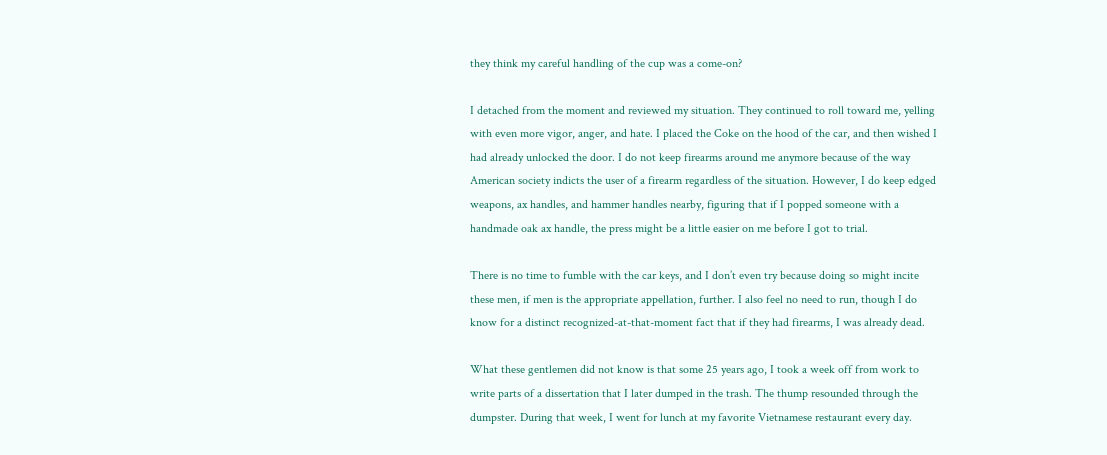they think my careful handling of the cup was a come-on?

I detached from the moment and reviewed my situation. They continued to roll toward me, yelling with even more vigor, anger, and hate. I placed the Coke on the hood of the car, and then wished I had already unlocked the door. I do not keep firearms around me anymore because of the way American society indicts the user of a firearm regardless of the situation. However, I do keep edged weapons, ax handles, and hammer handles nearby, figuring that if I popped someone with a handmade oak ax handle, the press might be a little easier on me before I got to trial.

There is no time to fumble with the car keys, and I don’t even try because doing so might incite these men, if men is the appropriate appellation, further. I also feel no need to run, though I do know for a distinct recognized-at-that-moment fact that if they had firearms, I was already dead.

What these gentlemen did not know is that some 25 years ago, I took a week off from work to write parts of a dissertation that I later dumped in the trash. The thump resounded through the dumpster. During that week, I went for lunch at my favorite Vietnamese restaurant every day.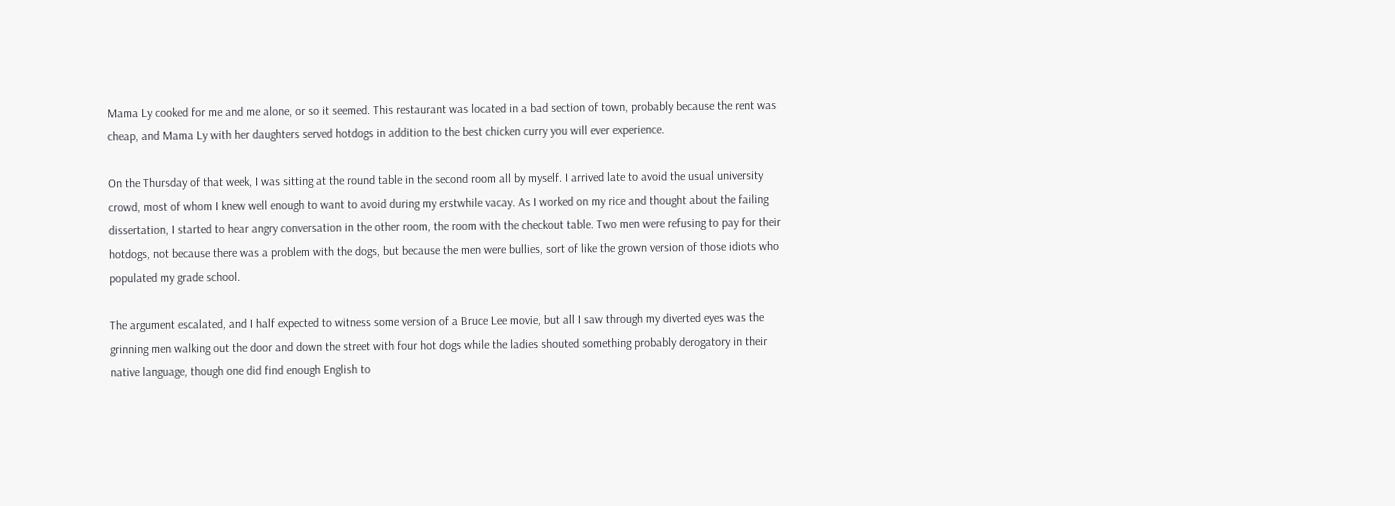Mama Ly cooked for me and me alone, or so it seemed. This restaurant was located in a bad section of town, probably because the rent was cheap, and Mama Ly with her daughters served hotdogs in addition to the best chicken curry you will ever experience.

On the Thursday of that week, I was sitting at the round table in the second room all by myself. I arrived late to avoid the usual university crowd, most of whom I knew well enough to want to avoid during my erstwhile vacay. As I worked on my rice and thought about the failing dissertation, I started to hear angry conversation in the other room, the room with the checkout table. Two men were refusing to pay for their hotdogs, not because there was a problem with the dogs, but because the men were bullies, sort of like the grown version of those idiots who populated my grade school.

The argument escalated, and I half expected to witness some version of a Bruce Lee movie, but all I saw through my diverted eyes was the grinning men walking out the door and down the street with four hot dogs while the ladies shouted something probably derogatory in their native language, though one did find enough English to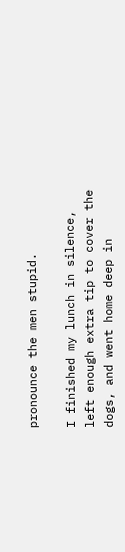pronounce the men stupid.

I finished my lunch in silence, left enough extra tip to cover the dogs, and went home deep in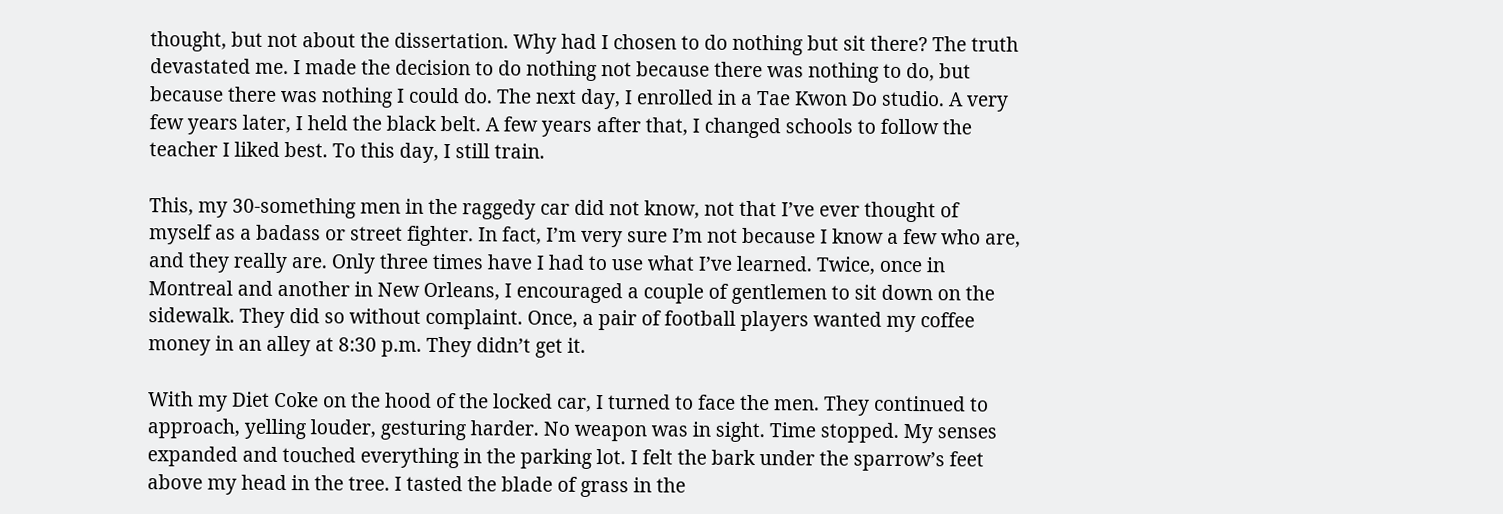thought, but not about the dissertation. Why had I chosen to do nothing but sit there? The truth devastated me. I made the decision to do nothing not because there was nothing to do, but because there was nothing I could do. The next day, I enrolled in a Tae Kwon Do studio. A very few years later, I held the black belt. A few years after that, I changed schools to follow the teacher I liked best. To this day, I still train.

This, my 30-something men in the raggedy car did not know, not that I’ve ever thought of myself as a badass or street fighter. In fact, I’m very sure I’m not because I know a few who are, and they really are. Only three times have I had to use what I’ve learned. Twice, once in Montreal and another in New Orleans, I encouraged a couple of gentlemen to sit down on the sidewalk. They did so without complaint. Once, a pair of football players wanted my coffee money in an alley at 8:30 p.m. They didn’t get it.

With my Diet Coke on the hood of the locked car, I turned to face the men. They continued to approach, yelling louder, gesturing harder. No weapon was in sight. Time stopped. My senses expanded and touched everything in the parking lot. I felt the bark under the sparrow’s feet above my head in the tree. I tasted the blade of grass in the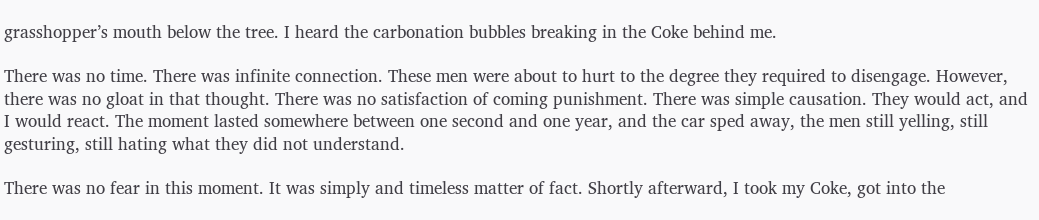grasshopper’s mouth below the tree. I heard the carbonation bubbles breaking in the Coke behind me.

There was no time. There was infinite connection. These men were about to hurt to the degree they required to disengage. However, there was no gloat in that thought. There was no satisfaction of coming punishment. There was simple causation. They would act, and I would react. The moment lasted somewhere between one second and one year, and the car sped away, the men still yelling, still gesturing, still hating what they did not understand.

There was no fear in this moment. It was simply and timeless matter of fact. Shortly afterward, I took my Coke, got into the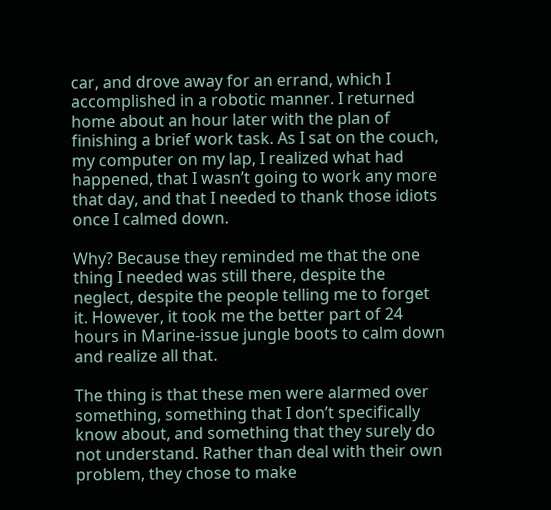car, and drove away for an errand, which I accomplished in a robotic manner. I returned home about an hour later with the plan of finishing a brief work task. As I sat on the couch, my computer on my lap, I realized what had happened, that I wasn’t going to work any more that day, and that I needed to thank those idiots once I calmed down.

Why? Because they reminded me that the one thing I needed was still there, despite the neglect, despite the people telling me to forget it. However, it took me the better part of 24 hours in Marine-issue jungle boots to calm down and realize all that.

The thing is that these men were alarmed over something, something that I don’t specifically know about, and something that they surely do not understand. Rather than deal with their own problem, they chose to make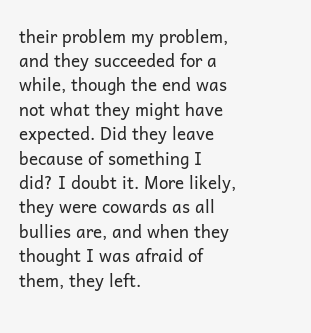their problem my problem, and they succeeded for a while, though the end was not what they might have expected. Did they leave because of something I did? I doubt it. More likely, they were cowards as all bullies are, and when they thought I was afraid of them, they left.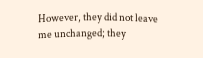However, they did not leave me unchanged; they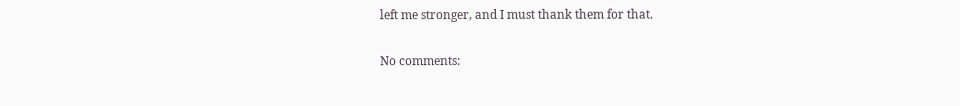left me stronger, and I must thank them for that.

No comments: